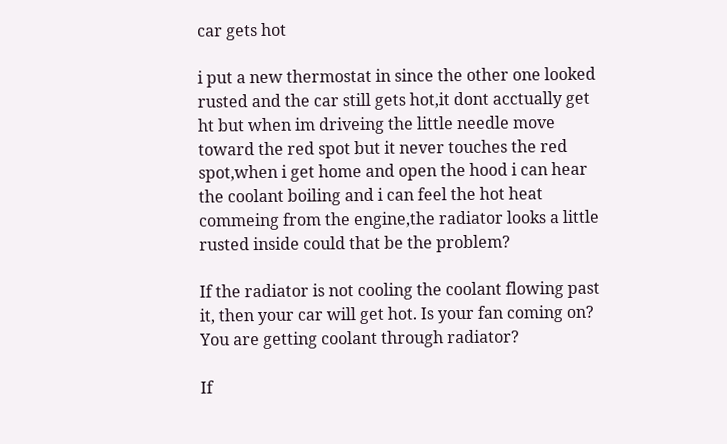car gets hot

i put a new thermostat in since the other one looked rusted and the car still gets hot,it dont acctually get ht but when im driveing the little needle move toward the red spot but it never touches the red spot,when i get home and open the hood i can hear the coolant boiling and i can feel the hot heat commeing from the engine,the radiator looks a little rusted inside could that be the problem?

If the radiator is not cooling the coolant flowing past it, then your car will get hot. Is your fan coming on? You are getting coolant through radiator?

If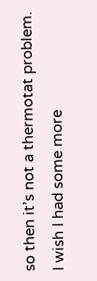so then it’s not a thermotat problem. I wish I had some more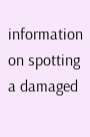information on spotting a damaged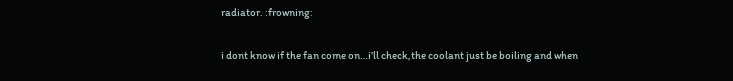radiator. :frowning:

i dont know if the fan come on…i’ll check,the coolant just be boiling and when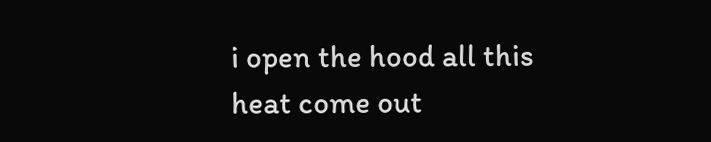i open the hood all this heat come out